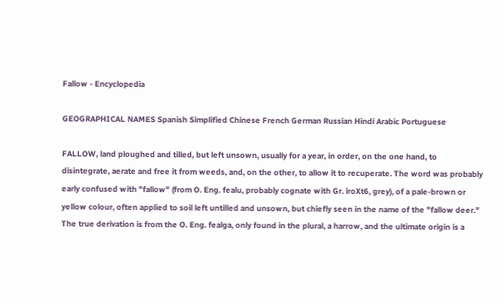Fallow - Encyclopedia

GEOGRAPHICAL NAMES Spanish Simplified Chinese French German Russian Hindi Arabic Portuguese

FALLOW, land ploughed and tilled, but left unsown, usually for a year, in order, on the one hand, to disintegrate, aerate and free it from weeds, and, on the other, to allow it to recuperate. The word was probably early confused with "fallow" (from O. Eng. fealu, probably cognate with Gr. iroXt6, grey), of a pale-brown or yellow colour, often applied to soil left untilled and unsown, but chiefly seen in the name of the "fallow deer." The true derivation is from the O. Eng. fealga, only found in the plural, a harrow, and the ultimate origin is a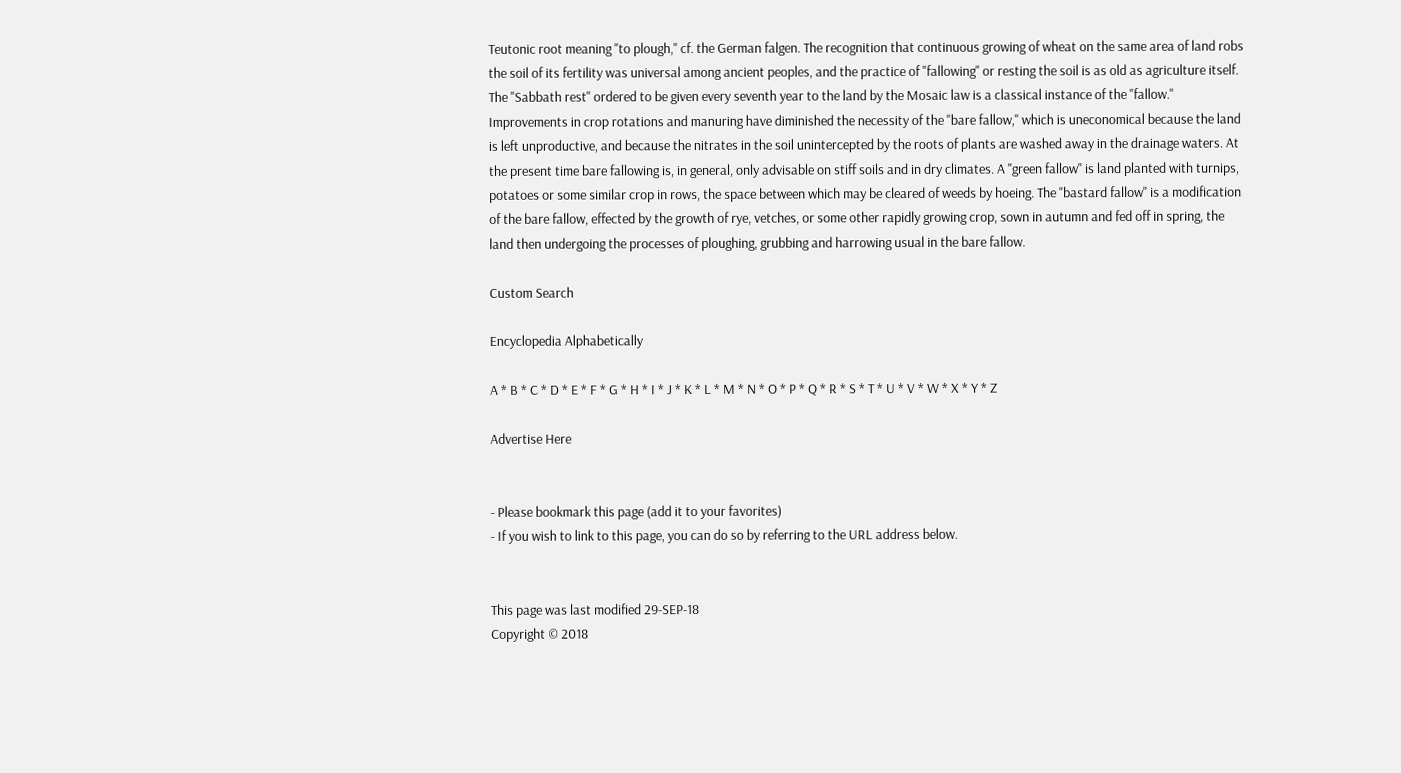Teutonic root meaning "to plough," cf. the German falgen. The recognition that continuous growing of wheat on the same area of land robs the soil of its fertility was universal among ancient peoples, and the practice of "fallowing" or resting the soil is as old as agriculture itself. The "Sabbath rest" ordered to be given every seventh year to the land by the Mosaic law is a classical instance of the "fallow." Improvements in crop rotations and manuring have diminished the necessity of the "bare fallow," which is uneconomical because the land is left unproductive, and because the nitrates in the soil unintercepted by the roots of plants are washed away in the drainage waters. At the present time bare fallowing is, in general, only advisable on stiff soils and in dry climates. A "green fallow" is land planted with turnips, potatoes or some similar crop in rows, the space between which may be cleared of weeds by hoeing. The "bastard fallow" is a modification of the bare fallow, effected by the growth of rye, vetches, or some other rapidly growing crop, sown in autumn and fed off in spring, the land then undergoing the processes of ploughing, grubbing and harrowing usual in the bare fallow.

Custom Search

Encyclopedia Alphabetically

A * B * C * D * E * F * G * H * I * J * K * L * M * N * O * P * Q * R * S * T * U * V * W * X * Y * Z

Advertise Here


- Please bookmark this page (add it to your favorites)
- If you wish to link to this page, you can do so by referring to the URL address below.


This page was last modified 29-SEP-18
Copyright © 2018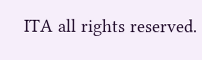ITA all rights reserved.